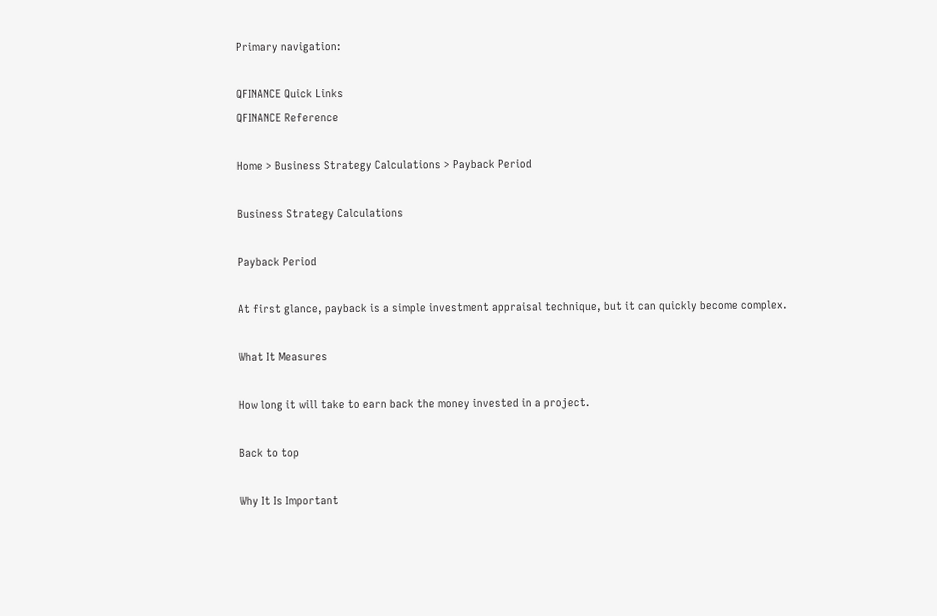Primary navigation:

QFINANCE Quick Links
QFINANCE Reference

Home > Business Strategy Calculations > Payback Period

Business Strategy Calculations

Payback Period

At first glance, payback is a simple investment appraisal technique, but it can quickly become complex.

What It Measures

How long it will take to earn back the money invested in a project.

Back to top

Why It Is Important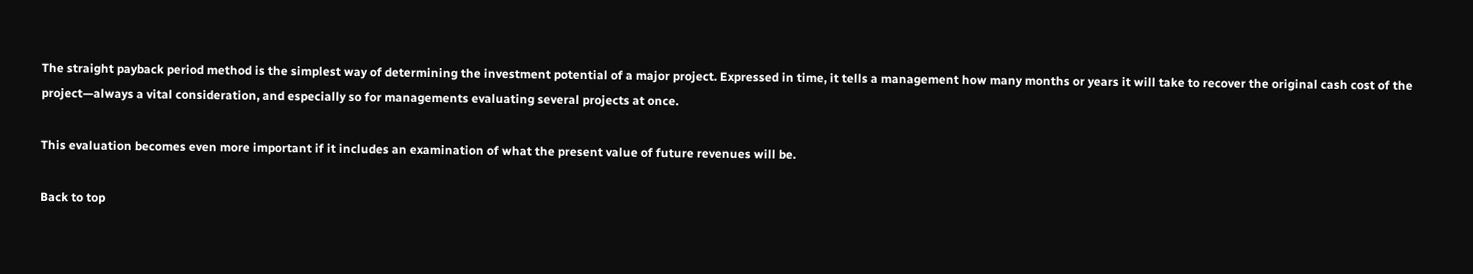The straight payback period method is the simplest way of determining the investment potential of a major project. Expressed in time, it tells a management how many months or years it will take to recover the original cash cost of the project—always a vital consideration, and especially so for managements evaluating several projects at once.

This evaluation becomes even more important if it includes an examination of what the present value of future revenues will be.

Back to top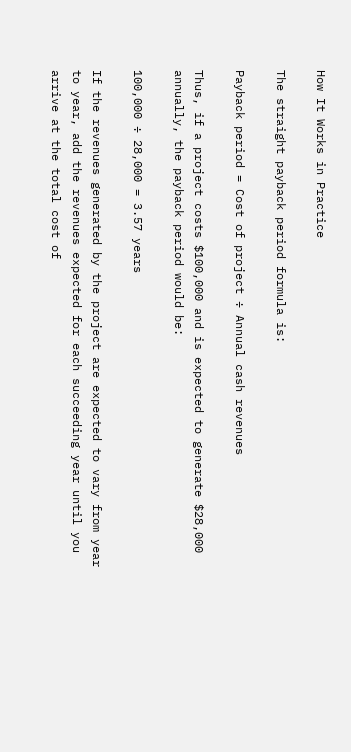How It Works in Practice

The straight payback period formula is:

Payback period = Cost of project ÷ Annual cash revenues

Thus, if a project costs $100,000 and is expected to generate $28,000 annually, the payback period would be:

100,000 ÷ 28,000 = 3.57 years

If the revenues generated by the project are expected to vary from year to year, add the revenues expected for each succeeding year until you arrive at the total cost of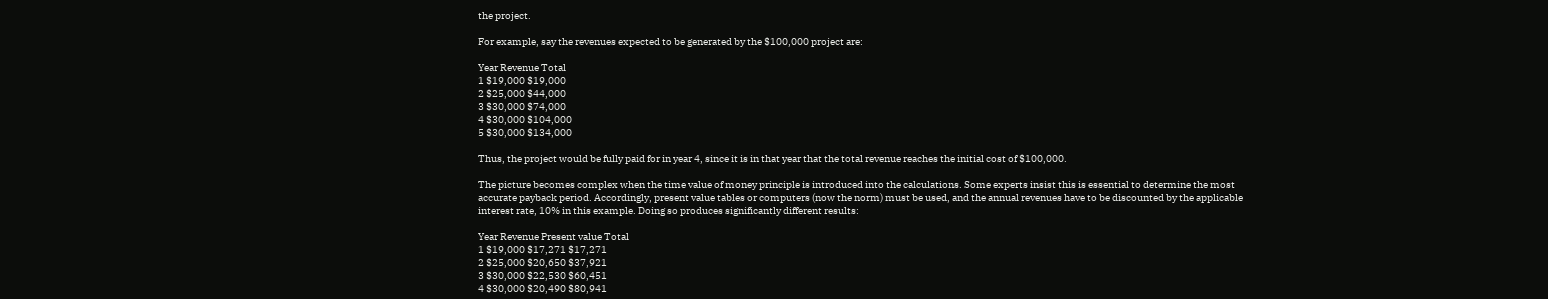the project.

For example, say the revenues expected to be generated by the $100,000 project are:

Year Revenue Total
1 $19,000 $19,000
2 $25,000 $44,000
3 $30,000 $74,000
4 $30,000 $104,000
5 $30,000 $134,000

Thus, the project would be fully paid for in year 4, since it is in that year that the total revenue reaches the initial cost of $100,000.

The picture becomes complex when the time value of money principle is introduced into the calculations. Some experts insist this is essential to determine the most accurate payback period. Accordingly, present value tables or computers (now the norm) must be used, and the annual revenues have to be discounted by the applicable interest rate, 10% in this example. Doing so produces significantly different results:

Year Revenue Present value Total
1 $19,000 $17,271 $17,271
2 $25,000 $20,650 $37,921
3 $30,000 $22,530 $60,451
4 $30,000 $20,490 $80,941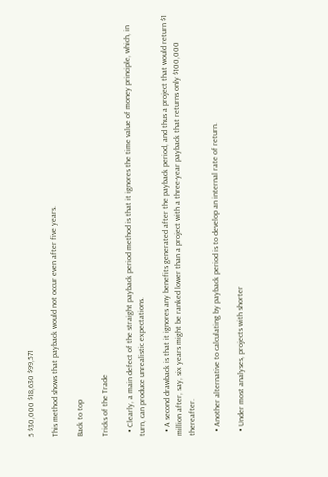5 $30,000 $18,630 $99,571

This method shows that payback would not occur even after five years.

Back to top

Tricks of the Trade

  • Clearly, a main defect of the straight payback period method is that it ignores the time value of money principle, which, in turn, can produce unrealistic expectations.

  • A second drawback is that it ignores any benefits generated after the payback period, and thus a project that would return $1 million after, say, six years might be ranked lower than a project with a three-year payback that returns only $100,000 thereafter.

  • Another alternative to calculating by payback period is to develop an internal rate of return.

  • Under most analyses, projects with shorter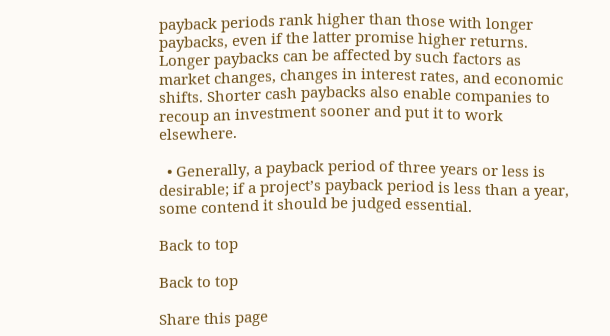payback periods rank higher than those with longer paybacks, even if the latter promise higher returns. Longer paybacks can be affected by such factors as market changes, changes in interest rates, and economic shifts. Shorter cash paybacks also enable companies to recoup an investment sooner and put it to work elsewhere.

  • Generally, a payback period of three years or less is desirable; if a project’s payback period is less than a year, some contend it should be judged essential.

Back to top

Back to top

Share this page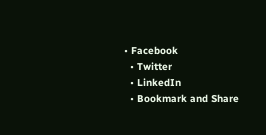• Facebook
  • Twitter
  • LinkedIn
  • Bookmark and Share